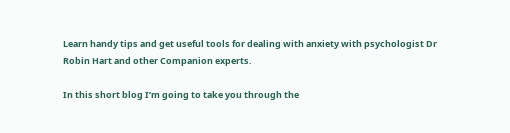Learn handy tips and get useful tools for dealing with anxiety with psychologist Dr Robin Hart and other Companion experts.

In this short blog I’m going to take you through the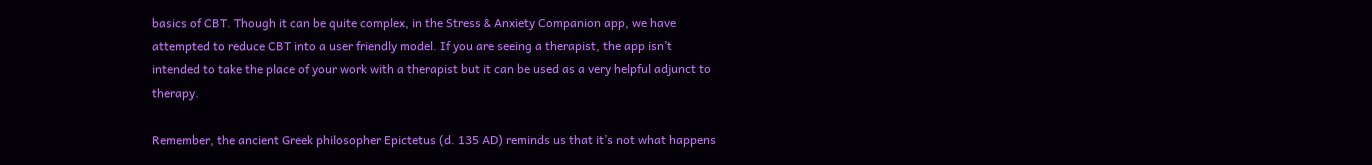basics of CBT. Though it can be quite complex, in the Stress & Anxiety Companion app, we have attempted to reduce CBT into a user friendly model. If you are seeing a therapist, the app isn’t intended to take the place of your work with a therapist but it can be used as a very helpful adjunct to therapy.

Remember, the ancient Greek philosopher Epictetus (d. 135 AD) reminds us that it’s not what happens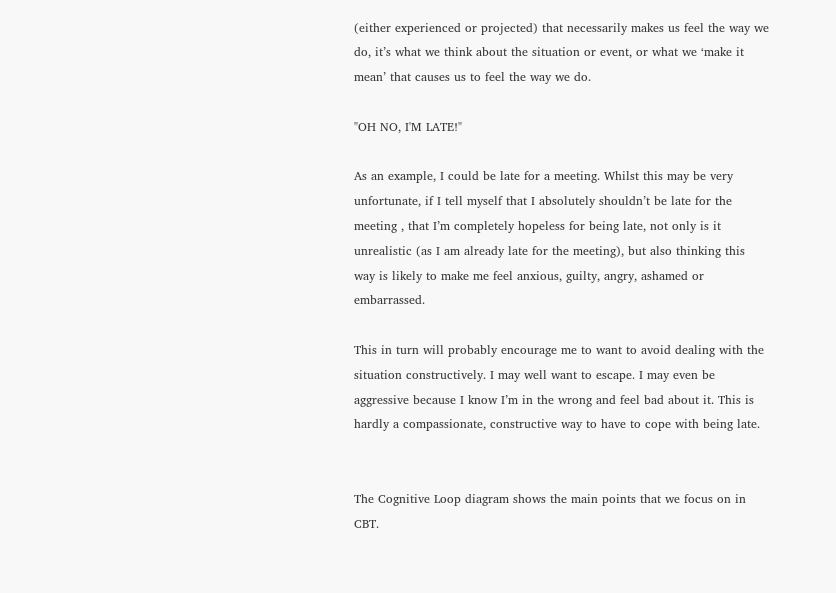(either experienced or projected) that necessarily makes us feel the way we do, it’s what we think about the situation or event, or what we ‘make it mean’ that causes us to feel the way we do.

"OH NO, I'M LATE!"

As an example, I could be late for a meeting. Whilst this may be very unfortunate, if I tell myself that I absolutely shouldn’t be late for the meeting , that I’m completely hopeless for being late, not only is it unrealistic (as I am already late for the meeting), but also thinking this way is likely to make me feel anxious, guilty, angry, ashamed or embarrassed.

This in turn will probably encourage me to want to avoid dealing with the situation constructively. I may well want to escape. I may even be aggressive because I know I’m in the wrong and feel bad about it. This is hardly a compassionate, constructive way to have to cope with being late.


The Cognitive Loop diagram shows the main points that we focus on in CBT.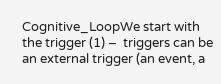Cognitive_LoopWe start with the trigger (1) –  triggers can be an external trigger (an event, a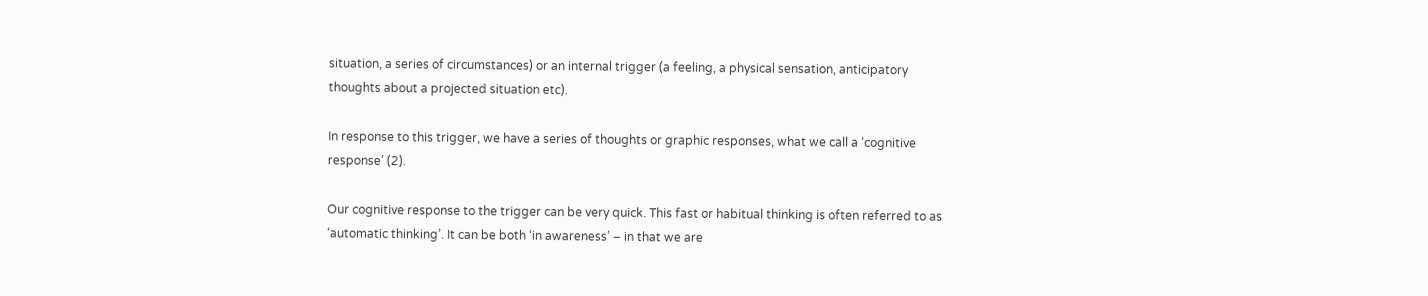situation, a series of circumstances) or an internal trigger (a feeling, a physical sensation, anticipatory thoughts about a projected situation etc).

In response to this trigger, we have a series of thoughts or graphic responses, what we call a ‘cognitive response’ (2).

Our cognitive response to the trigger can be very quick. This fast or habitual thinking is often referred to as ‘automatic thinking’. It can be both ‘in awareness’ – in that we are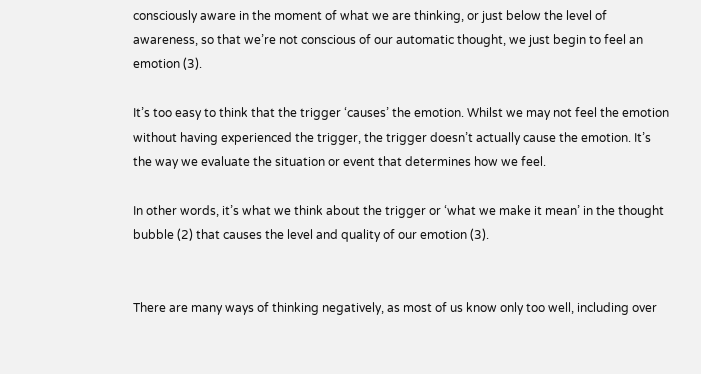consciously aware in the moment of what we are thinking, or just below the level of awareness, so that we’re not conscious of our automatic thought, we just begin to feel an emotion (3).

It’s too easy to think that the trigger ‘causes’ the emotion. Whilst we may not feel the emotion without having experienced the trigger, the trigger doesn’t actually cause the emotion. It’s the way we evaluate the situation or event that determines how we feel.

In other words, it’s what we think about the trigger or ‘what we make it mean’ in the thought bubble (2) that causes the level and quality of our emotion (3).


There are many ways of thinking negatively, as most of us know only too well, including over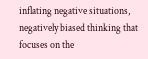inflating negative situations, negatively biased thinking that focuses on the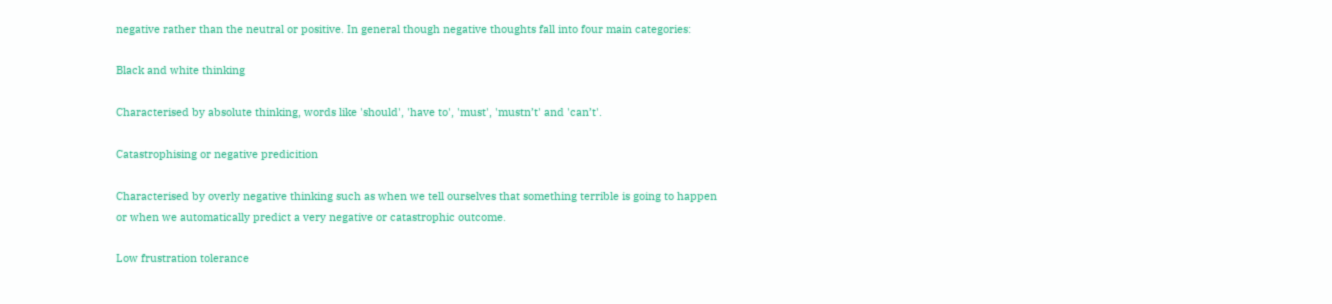negative rather than the neutral or positive. In general though negative thoughts fall into four main categories:

Black and white thinking

Characterised by absolute thinking, words like 'should', 'have to', 'must', 'mustn’t' and 'can’t'.

Catastrophising or negative predicition

Characterised by overly negative thinking such as when we tell ourselves that something terrible is going to happen or when we automatically predict a very negative or catastrophic outcome.

Low frustration tolerance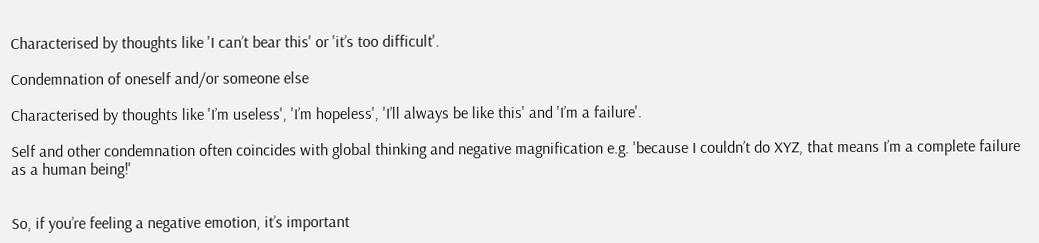Characterised by thoughts like 'I can’t bear this' or 'it’s too difficult'.

Condemnation of oneself and/or someone else

Characterised by thoughts like 'I’m useless', 'I’m hopeless', 'I’ll always be like this' and 'I’m a failure'.

Self and other condemnation often coincides with global thinking and negative magnification e.g. 'because I couldn’t do XYZ, that means I’m a complete failure as a human being!'


So, if you’re feeling a negative emotion, it’s important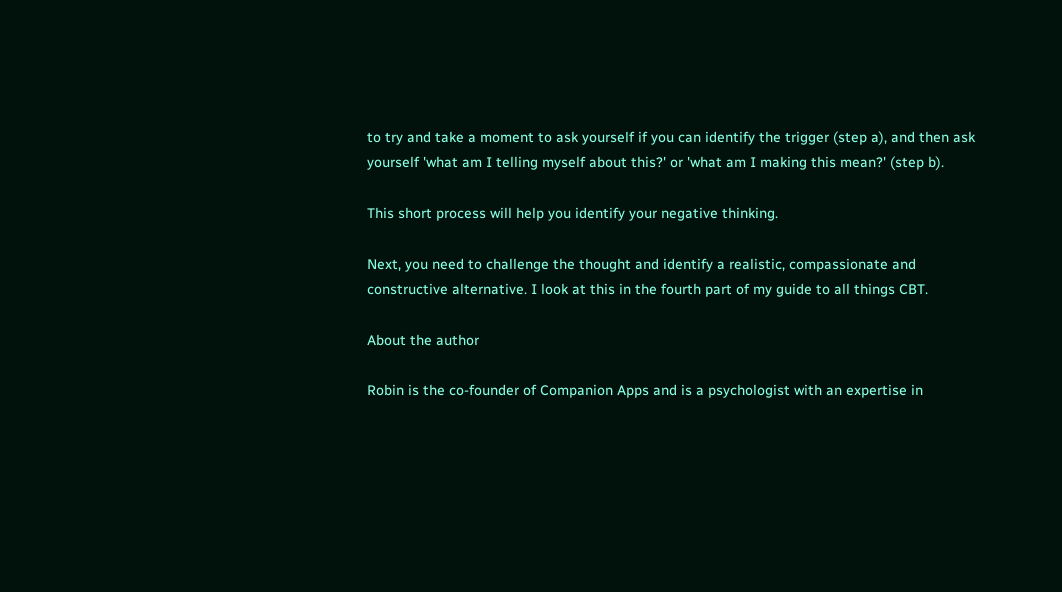to try and take a moment to ask yourself if you can identify the trigger (step a), and then ask yourself 'what am I telling myself about this?' or 'what am I making this mean?' (step b).

This short process will help you identify your negative thinking.

Next, you need to challenge the thought and identify a realistic, compassionate and constructive alternative. I look at this in the fourth part of my guide to all things CBT.

About the author

Robin is the co-founder of Companion Apps and is a psychologist with an expertise in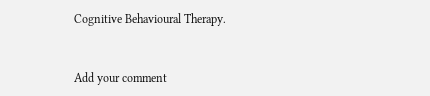Cognitive Behavioural Therapy.


Add your comment